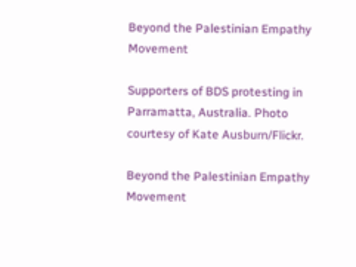Beyond the Palestinian Empathy Movement

Supporters of BDS protesting in Parramatta, Australia. Photo courtesy of Kate Ausburn/Flickr.

Beyond the Palestinian Empathy Movement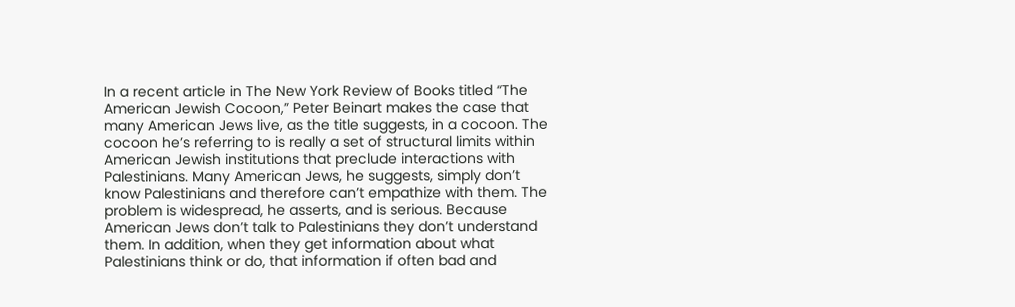In a recent article in The New York Review of Books titled “The American Jewish Cocoon,” Peter Beinart makes the case that many American Jews live, as the title suggests, in a cocoon. The cocoon he’s referring to is really a set of structural limits within American Jewish institutions that preclude interactions with Palestinians. Many American Jews, he suggests, simply don’t know Palestinians and therefore can’t empathize with them. The problem is widespread, he asserts, and is serious. Because American Jews don’t talk to Palestinians they don’t understand them. In addition, when they get information about what Palestinians think or do, that information if often bad and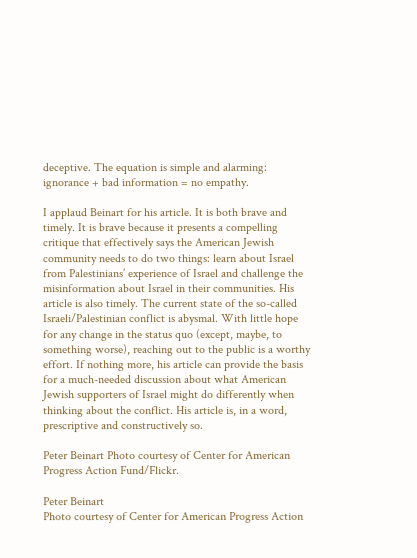deceptive. The equation is simple and alarming: ignorance + bad information = no empathy.

I applaud Beinart for his article. It is both brave and timely. It is brave because it presents a compelling critique that effectively says the American Jewish community needs to do two things: learn about Israel from Palestinians’ experience of Israel and challenge the misinformation about Israel in their communities. His article is also timely. The current state of the so-called Israeli/Palestinian conflict is abysmal. With little hope for any change in the status quo (except, maybe, to something worse), reaching out to the public is a worthy effort. If nothing more, his article can provide the basis for a much-needed discussion about what American Jewish supporters of Israel might do differently when thinking about the conflict. His article is, in a word, prescriptive and constructively so.

Peter Beinart Photo courtesy of Center for American Progress Action Fund/Flickr.

Peter Beinart
Photo courtesy of Center for American Progress Action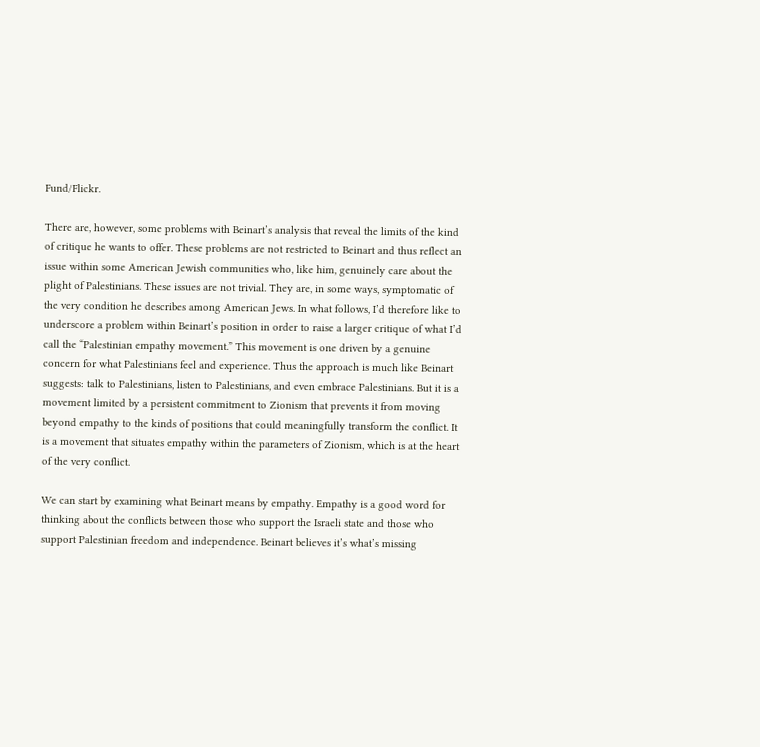Fund/Flickr.

There are, however, some problems with Beinart’s analysis that reveal the limits of the kind of critique he wants to offer. These problems are not restricted to Beinart and thus reflect an issue within some American Jewish communities who, like him, genuinely care about the plight of Palestinians. These issues are not trivial. They are, in some ways, symptomatic of the very condition he describes among American Jews. In what follows, I’d therefore like to underscore a problem within Beinart’s position in order to raise a larger critique of what I’d call the “Palestinian empathy movement.” This movement is one driven by a genuine concern for what Palestinians feel and experience. Thus the approach is much like Beinart suggests: talk to Palestinians, listen to Palestinians, and even embrace Palestinians. But it is a movement limited by a persistent commitment to Zionism that prevents it from moving beyond empathy to the kinds of positions that could meaningfully transform the conflict. It is a movement that situates empathy within the parameters of Zionism, which is at the heart of the very conflict.

We can start by examining what Beinart means by empathy. Empathy is a good word for thinking about the conflicts between those who support the Israeli state and those who support Palestinian freedom and independence. Beinart believes it’s what’s missing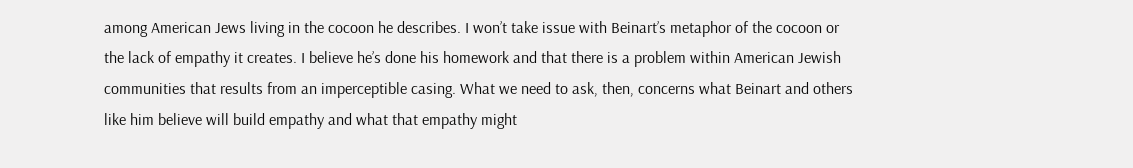among American Jews living in the cocoon he describes. I won’t take issue with Beinart’s metaphor of the cocoon or the lack of empathy it creates. I believe he’s done his homework and that there is a problem within American Jewish communities that results from an imperceptible casing. What we need to ask, then, concerns what Beinart and others like him believe will build empathy and what that empathy might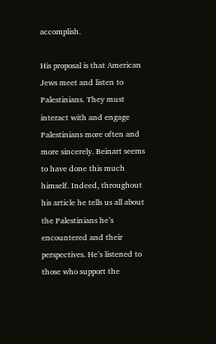accomplish.

His proposal is that American Jews meet and listen to Palestinians. They must interact with and engage Palestinians more often and more sincerely. Beinart seems to have done this much himself. Indeed, throughout his article he tells us all about the Palestinians he’s encountered and their perspectives. He’s listened to those who support the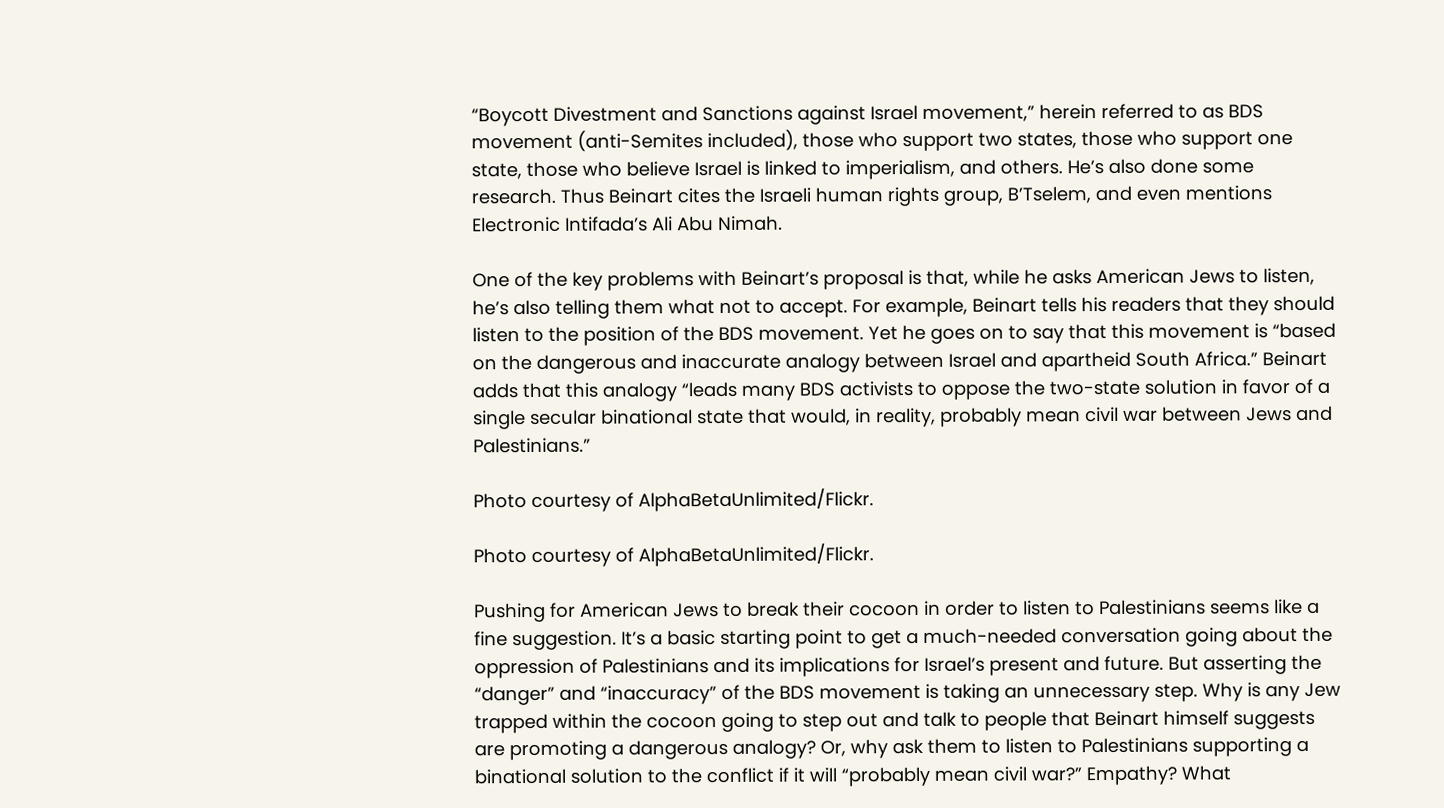“Boycott Divestment and Sanctions against Israel movement,” herein referred to as BDS movement (anti-Semites included), those who support two states, those who support one state, those who believe Israel is linked to imperialism, and others. He’s also done some research. Thus Beinart cites the Israeli human rights group, B’Tselem, and even mentions Electronic Intifada’s Ali Abu Nimah.

One of the key problems with Beinart’s proposal is that, while he asks American Jews to listen, he’s also telling them what not to accept. For example, Beinart tells his readers that they should listen to the position of the BDS movement. Yet he goes on to say that this movement is “based on the dangerous and inaccurate analogy between Israel and apartheid South Africa.” Beinart adds that this analogy “leads many BDS activists to oppose the two-state solution in favor of a single secular binational state that would, in reality, probably mean civil war between Jews and Palestinians.”

Photo courtesy of AlphaBetaUnlimited/Flickr.

Photo courtesy of AlphaBetaUnlimited/Flickr.

Pushing for American Jews to break their cocoon in order to listen to Palestinians seems like a fine suggestion. It’s a basic starting point to get a much-needed conversation going about the oppression of Palestinians and its implications for Israel’s present and future. But asserting the “danger” and “inaccuracy” of the BDS movement is taking an unnecessary step. Why is any Jew trapped within the cocoon going to step out and talk to people that Beinart himself suggests are promoting a dangerous analogy? Or, why ask them to listen to Palestinians supporting a binational solution to the conflict if it will “probably mean civil war?” Empathy? What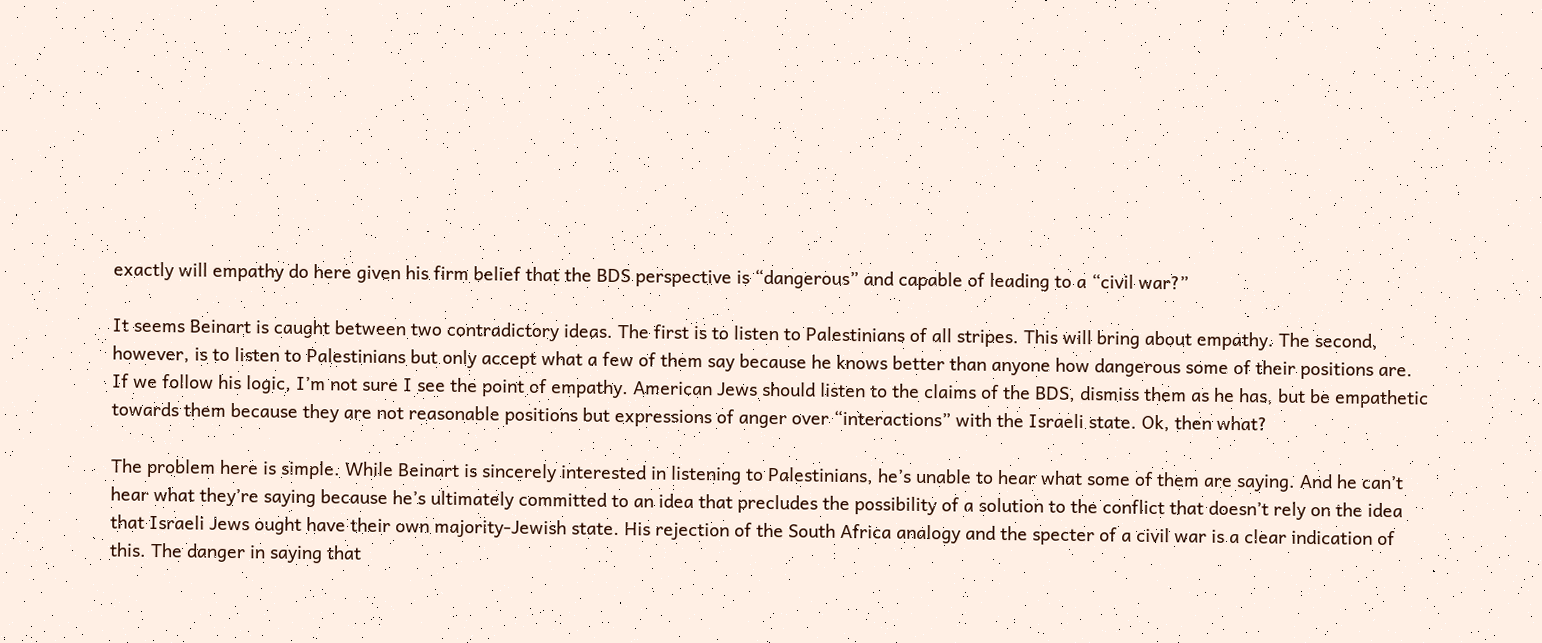exactly will empathy do here given his firm belief that the BDS perspective is “dangerous” and capable of leading to a “civil war?”

It seems Beinart is caught between two contradictory ideas. The first is to listen to Palestinians of all stripes. This will bring about empathy. The second, however, is to listen to Palestinians but only accept what a few of them say because he knows better than anyone how dangerous some of their positions are. If we follow his logic, I’m not sure I see the point of empathy. American Jews should listen to the claims of the BDS, dismiss them as he has, but be empathetic towards them because they are not reasonable positions but expressions of anger over “interactions” with the Israeli state. Ok, then what?

The problem here is simple. While Beinart is sincerely interested in listening to Palestinians, he’s unable to hear what some of them are saying. And he can’t hear what they’re saying because he’s ultimately committed to an idea that precludes the possibility of a solution to the conflict that doesn’t rely on the idea that Israeli Jews ought have their own majority-Jewish state. His rejection of the South Africa analogy and the specter of a civil war is a clear indication of this. The danger in saying that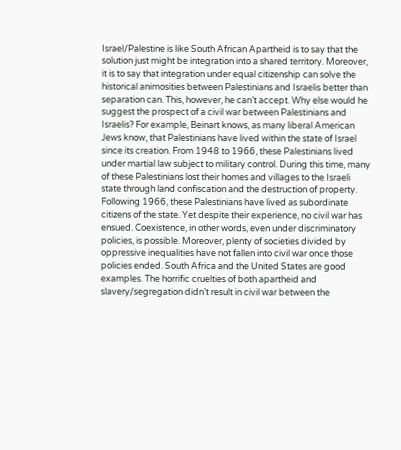Israel/Palestine is like South African Apartheid is to say that the solution just might be integration into a shared territory. Moreover, it is to say that integration under equal citizenship can solve the historical animosities between Palestinians and Israelis better than separation can. This, however, he can’t accept. Why else would he suggest the prospect of a civil war between Palestinians and Israelis? For example, Beinart knows, as many liberal American Jews know, that Palestinians have lived within the state of Israel since its creation. From 1948 to 1966, these Palestinians lived under martial law subject to military control. During this time, many of these Palestinians lost their homes and villages to the Israeli state through land confiscation and the destruction of property. Following 1966, these Palestinians have lived as subordinate citizens of the state. Yet despite their experience, no civil war has ensued. Coexistence, in other words, even under discriminatory policies, is possible. Moreover, plenty of societies divided by oppressive inequalities have not fallen into civil war once those policies ended. South Africa and the United States are good examples. The horrific cruelties of both apartheid and slavery/segregation didn’t result in civil war between the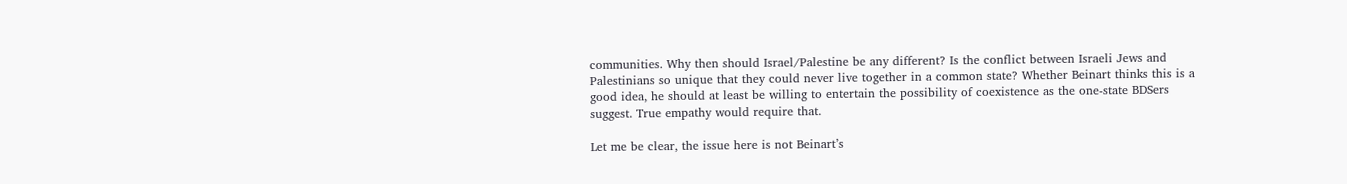communities. Why then should Israel/Palestine be any different? Is the conflict between Israeli Jews and Palestinians so unique that they could never live together in a common state? Whether Beinart thinks this is a good idea, he should at least be willing to entertain the possibility of coexistence as the one-state BDSers suggest. True empathy would require that.

Let me be clear, the issue here is not Beinart’s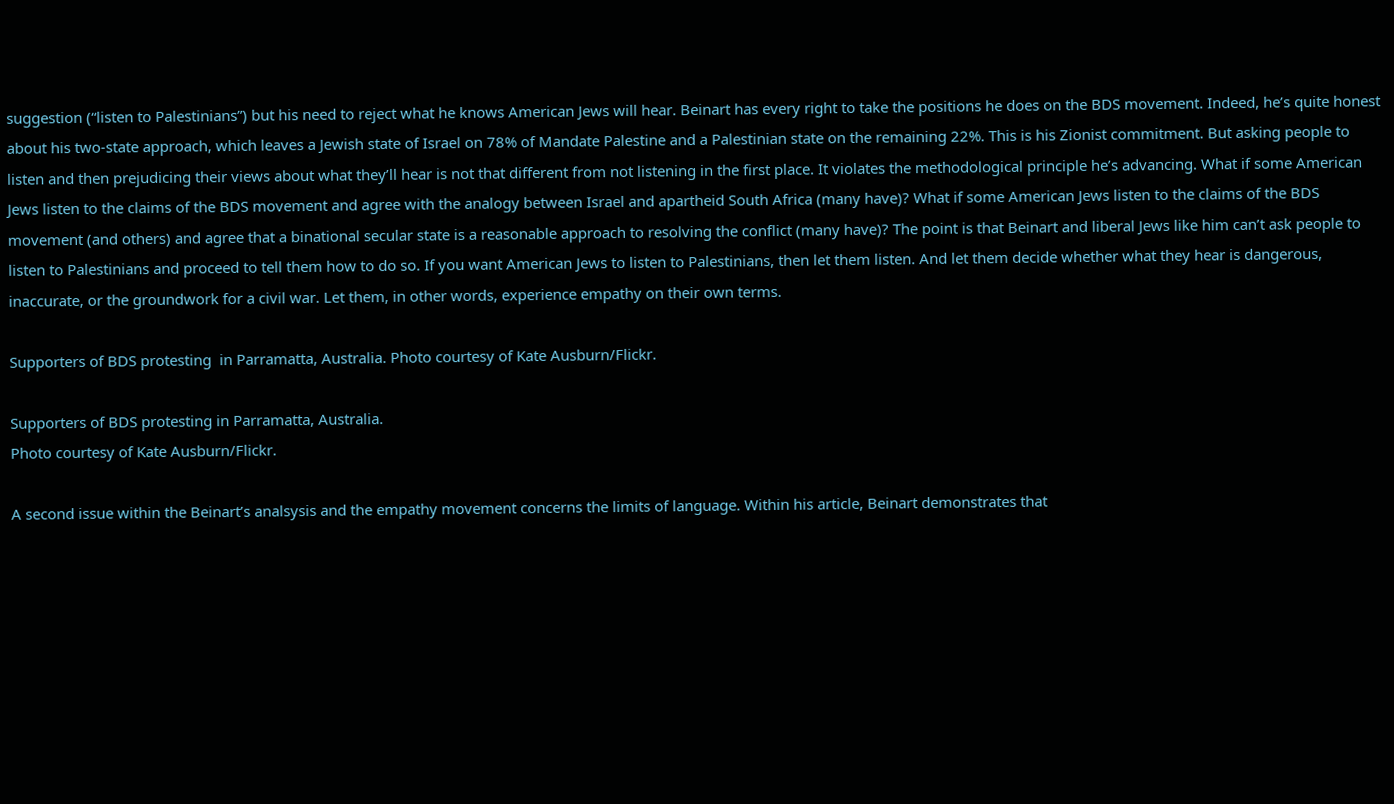suggestion (“listen to Palestinians”) but his need to reject what he knows American Jews will hear. Beinart has every right to take the positions he does on the BDS movement. Indeed, he’s quite honest about his two-state approach, which leaves a Jewish state of Israel on 78% of Mandate Palestine and a Palestinian state on the remaining 22%. This is his Zionist commitment. But asking people to listen and then prejudicing their views about what they’ll hear is not that different from not listening in the first place. It violates the methodological principle he’s advancing. What if some American Jews listen to the claims of the BDS movement and agree with the analogy between Israel and apartheid South Africa (many have)? What if some American Jews listen to the claims of the BDS movement (and others) and agree that a binational secular state is a reasonable approach to resolving the conflict (many have)? The point is that Beinart and liberal Jews like him can’t ask people to listen to Palestinians and proceed to tell them how to do so. If you want American Jews to listen to Palestinians, then let them listen. And let them decide whether what they hear is dangerous, inaccurate, or the groundwork for a civil war. Let them, in other words, experience empathy on their own terms.

Supporters of BDS protesting  in Parramatta, Australia. Photo courtesy of Kate Ausburn/Flickr.

Supporters of BDS protesting in Parramatta, Australia.
Photo courtesy of Kate Ausburn/Flickr.

A second issue within the Beinart’s analsysis and the empathy movement concerns the limits of language. Within his article, Beinart demonstrates that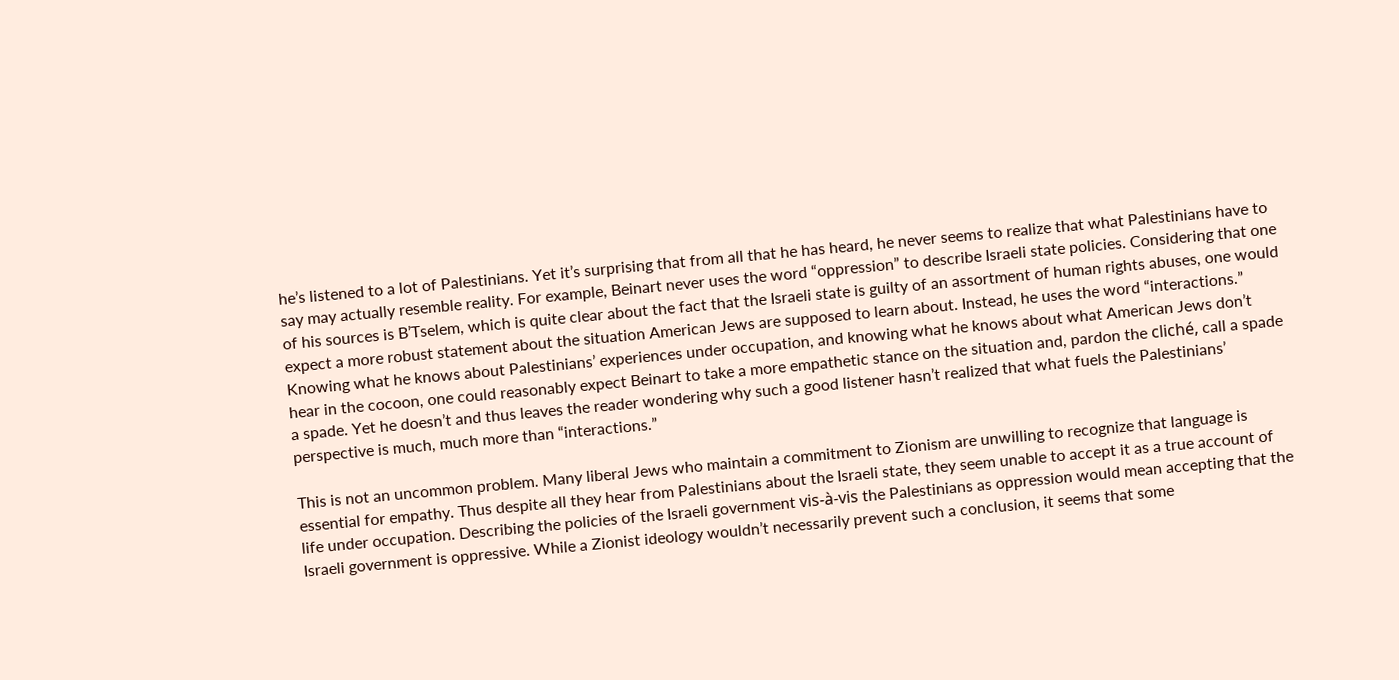he’s listened to a lot of Palestinians. Yet it’s surprising that from all that he has heard, he never seems to realize that what Palestinians have to say may actually resemble reality. For example, Beinart never uses the word “oppression” to describe Israeli state policies. Considering that one of his sources is B’Tselem, which is quite clear about the fact that the Israeli state is guilty of an assortment of human rights abuses, one would expect a more robust statement about the situation American Jews are supposed to learn about. Instead, he uses the word “interactions.” Knowing what he knows about Palestinians’ experiences under occupation, and knowing what he knows about what American Jews don’t hear in the cocoon, one could reasonably expect Beinart to take a more empathetic stance on the situation and, pardon the cliché, call a spade a spade. Yet he doesn’t and thus leaves the reader wondering why such a good listener hasn’t realized that what fuels the Palestinians’ perspective is much, much more than “interactions.”

This is not an uncommon problem. Many liberal Jews who maintain a commitment to Zionism are unwilling to recognize that language is essential for empathy. Thus despite all they hear from Palestinians about the Israeli state, they seem unable to accept it as a true account of life under occupation. Describing the policies of the Israeli government vis-à-vis the Palestinians as oppression would mean accepting that the Israeli government is oppressive. While a Zionist ideology wouldn’t necessarily prevent such a conclusion, it seems that some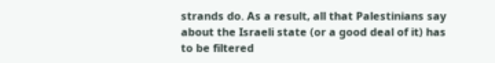strands do. As a result, all that Palestinians say about the Israeli state (or a good deal of it) has to be filtered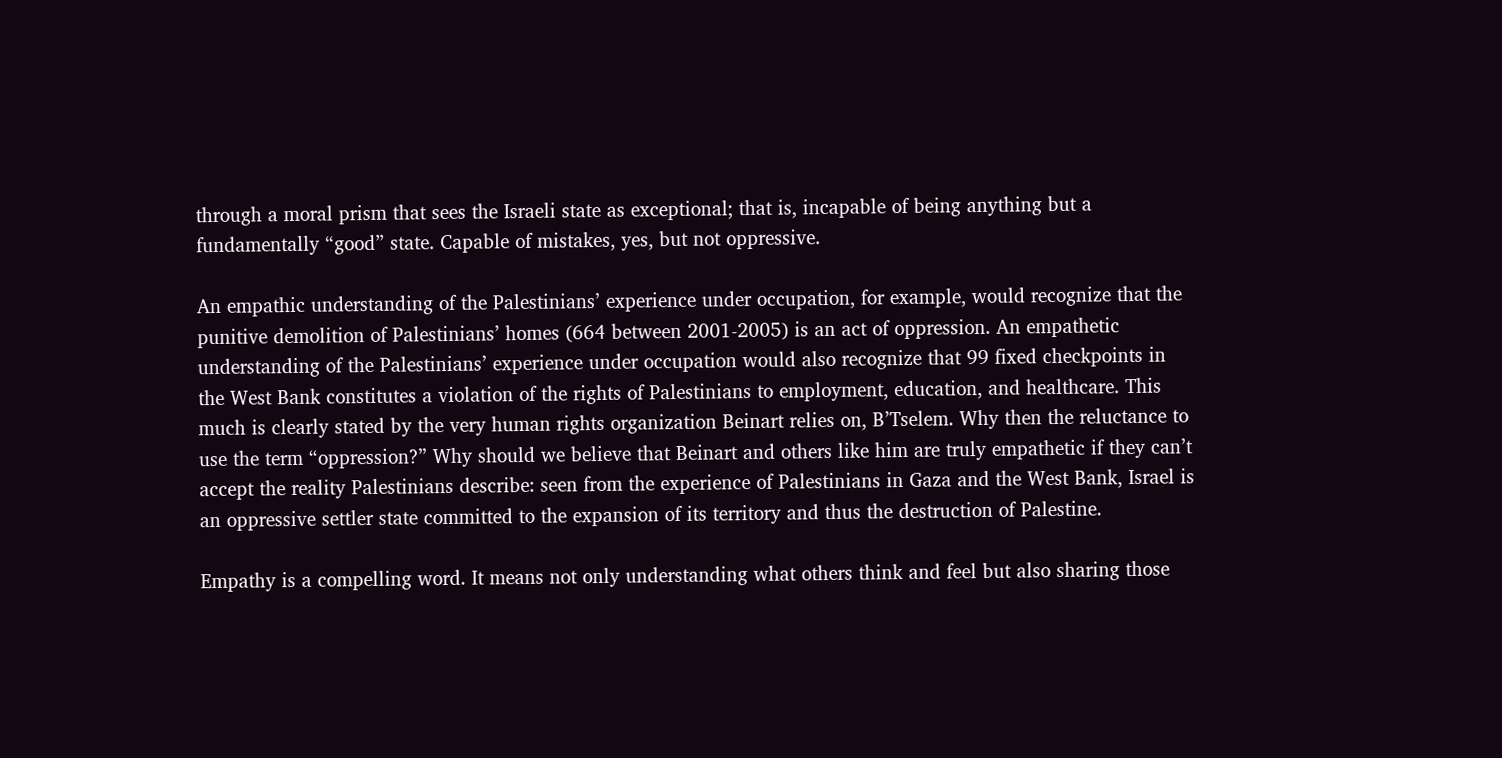through a moral prism that sees the Israeli state as exceptional; that is, incapable of being anything but a fundamentally “good” state. Capable of mistakes, yes, but not oppressive.

An empathic understanding of the Palestinians’ experience under occupation, for example, would recognize that the punitive demolition of Palestinians’ homes (664 between 2001-2005) is an act of oppression. An empathetic understanding of the Palestinians’ experience under occupation would also recognize that 99 fixed checkpoints in the West Bank constitutes a violation of the rights of Palestinians to employment, education, and healthcare. This much is clearly stated by the very human rights organization Beinart relies on, B’Tselem. Why then the reluctance to use the term “oppression?” Why should we believe that Beinart and others like him are truly empathetic if they can’t accept the reality Palestinians describe: seen from the experience of Palestinians in Gaza and the West Bank, Israel is an oppressive settler state committed to the expansion of its territory and thus the destruction of Palestine.

Empathy is a compelling word. It means not only understanding what others think and feel but also sharing those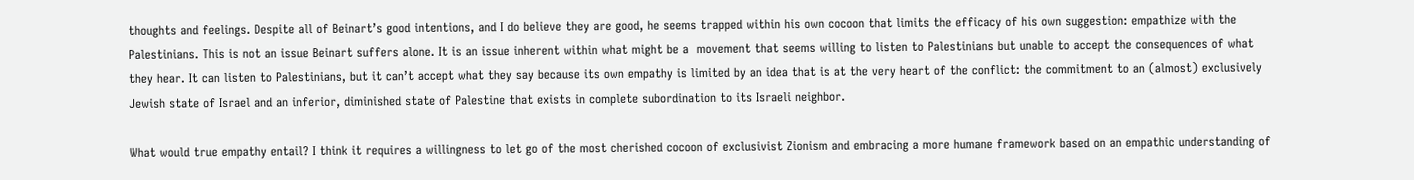thoughts and feelings. Despite all of Beinart’s good intentions, and I do believe they are good, he seems trapped within his own cocoon that limits the efficacy of his own suggestion: empathize with the Palestinians. This is not an issue Beinart suffers alone. It is an issue inherent within what might be a  movement that seems willing to listen to Palestinians but unable to accept the consequences of what they hear. It can listen to Palestinians, but it can’t accept what they say because its own empathy is limited by an idea that is at the very heart of the conflict: the commitment to an (almost) exclusively Jewish state of Israel and an inferior, diminished state of Palestine that exists in complete subordination to its Israeli neighbor.

What would true empathy entail? I think it requires a willingness to let go of the most cherished cocoon of exclusivist Zionism and embracing a more humane framework based on an empathic understanding of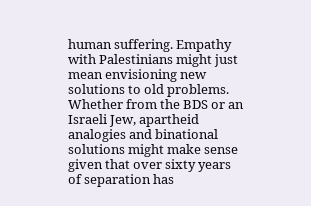human suffering. Empathy with Palestinians might just mean envisioning new solutions to old problems. Whether from the BDS or an Israeli Jew, apartheid analogies and binational solutions might make sense given that over sixty years of separation has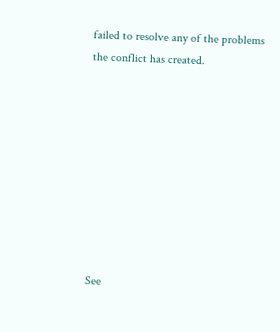failed to resolve any of the problems the conflict has created.









See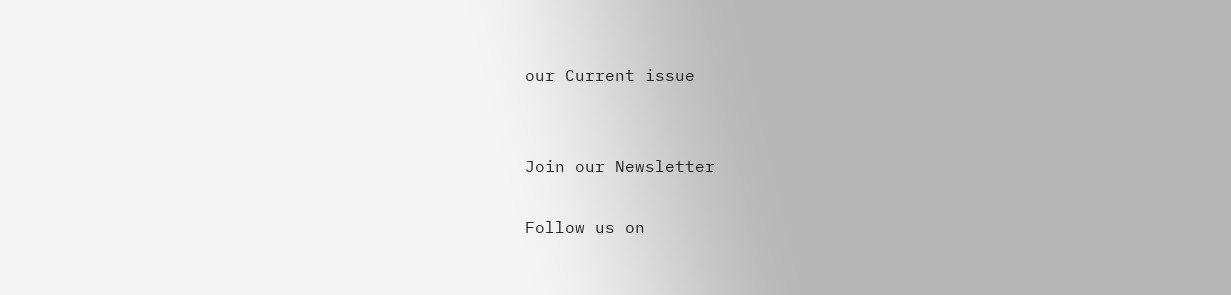our Current issue


Join our Newsletter

Follow us on